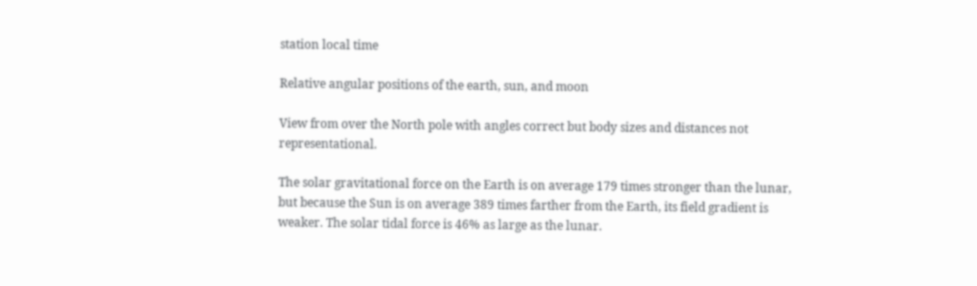station local time

Relative angular positions of the earth, sun, and moon

View from over the North pole with angles correct but body sizes and distances not representational.

The solar gravitational force on the Earth is on average 179 times stronger than the lunar, but because the Sun is on average 389 times farther from the Earth, its field gradient is weaker. The solar tidal force is 46% as large as the lunar.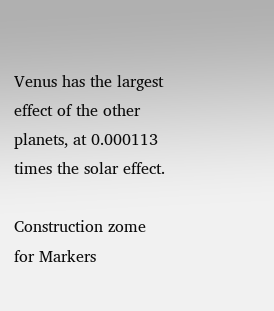Venus has the largest effect of the other planets, at 0.000113 times the solar effect.

Construction zome for Markers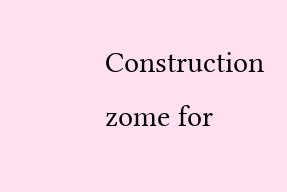Construction zome for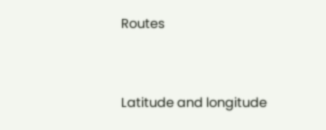Routes


Latitude and longitude